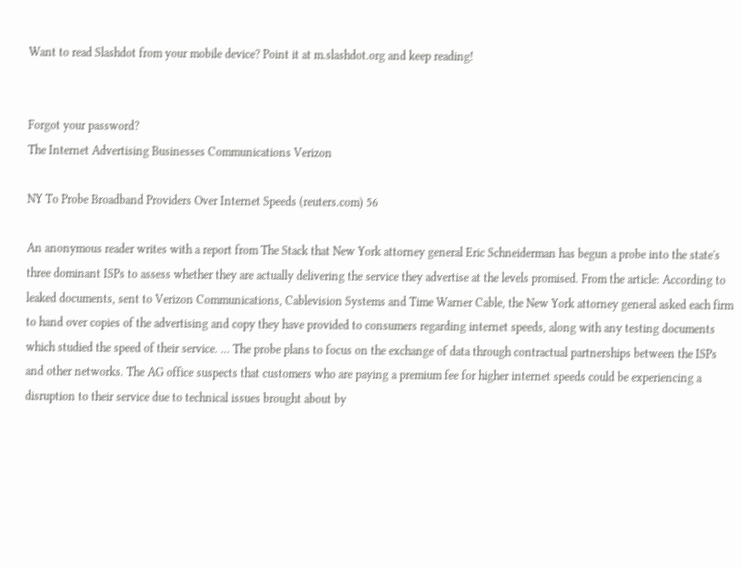Want to read Slashdot from your mobile device? Point it at m.slashdot.org and keep reading!


Forgot your password?
The Internet Advertising Businesses Communications Verizon

NY To Probe Broadband Providers Over Internet Speeds (reuters.com) 56

An anonymous reader writes with a report from The Stack that New York attorney general Eric Schneiderman has begun a probe into the state's three dominant ISPs to assess whether they are actually delivering the service they advertise at the levels promised. From the article: According to leaked documents, sent to Verizon Communications, Cablevision Systems and Time Warner Cable, the New York attorney general asked each firm to hand over copies of the advertising and copy they have provided to consumers regarding internet speeds, along with any testing documents which studied the speed of their service. ... The probe plans to focus on the exchange of data through contractual partnerships between the ISPs and other networks. The AG office suspects that customers who are paying a premium fee for higher internet speeds could be experiencing a disruption to their service due to technical issues brought about by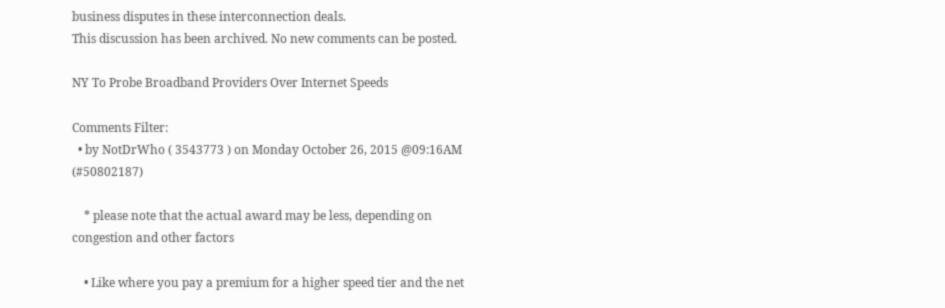business disputes in these interconnection deals.
This discussion has been archived. No new comments can be posted.

NY To Probe Broadband Providers Over Internet Speeds

Comments Filter:
  • by NotDrWho ( 3543773 ) on Monday October 26, 2015 @09:16AM (#50802187)

    * please note that the actual award may be less, depending on congestion and other factors

    • Like where you pay a premium for a higher speed tier and the net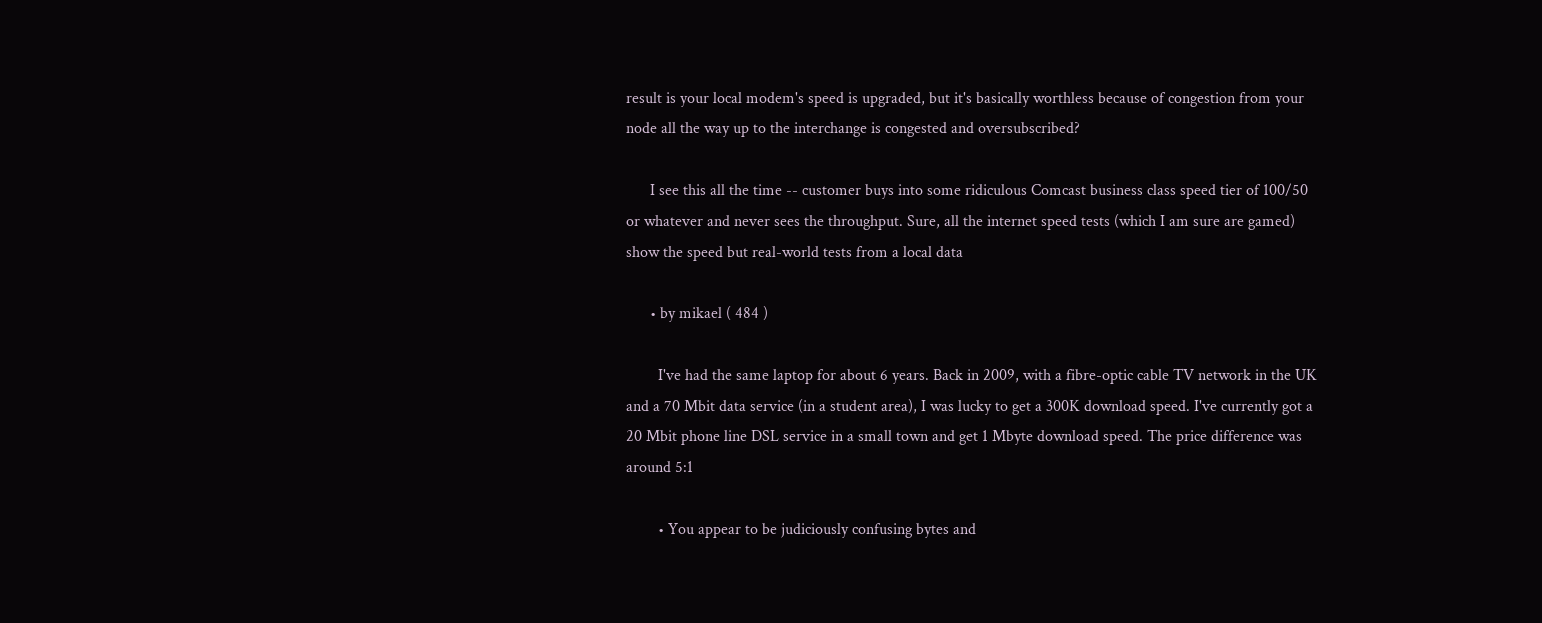result is your local modem's speed is upgraded, but it's basically worthless because of congestion from your node all the way up to the interchange is congested and oversubscribed?

      I see this all the time -- customer buys into some ridiculous Comcast business class speed tier of 100/50 or whatever and never sees the throughput. Sure, all the internet speed tests (which I am sure are gamed) show the speed but real-world tests from a local data

      • by mikael ( 484 )

        I've had the same laptop for about 6 years. Back in 2009, with a fibre-optic cable TV network in the UK and a 70 Mbit data service (in a student area), I was lucky to get a 300K download speed. I've currently got a 20 Mbit phone line DSL service in a small town and get 1 Mbyte download speed. The price difference was around 5:1

        • You appear to be judiciously confusing bytes and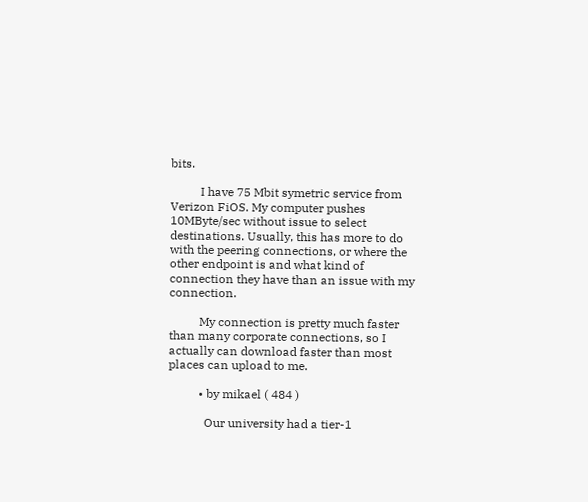bits.

          I have 75 Mbit symetric service from Verizon FiOS. My computer pushes 10MByte/sec without issue to select destinations. Usually, this has more to do with the peering connections, or where the other endpoint is and what kind of connection they have than an issue with my connection.

          My connection is pretty much faster than many corporate connections, so I actually can download faster than most places can upload to me.

          • by mikael ( 484 )

            Our university had a tier-1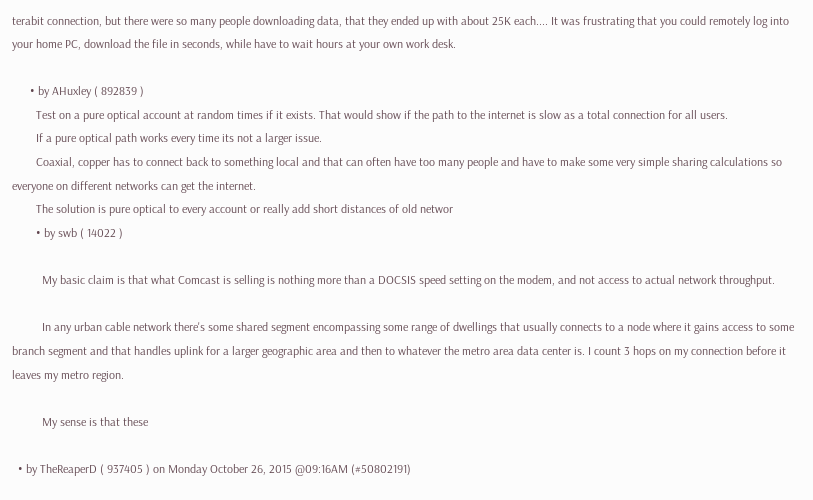terabit connection, but there were so many people downloading data, that they ended up with about 25K each.... It was frustrating that you could remotely log into your home PC, download the file in seconds, while have to wait hours at your own work desk.

      • by AHuxley ( 892839 )
        Test on a pure optical account at random times if it exists. That would show if the path to the internet is slow as a total connection for all users.
        If a pure optical path works every time its not a larger issue.
        Coaxial, copper has to connect back to something local and that can often have too many people and have to make some very simple sharing calculations so everyone on different networks can get the internet.
        The solution is pure optical to every account or really add short distances of old networ
        • by swb ( 14022 )

          My basic claim is that what Comcast is selling is nothing more than a DOCSIS speed setting on the modem, and not access to actual network throughput.

          In any urban cable network there's some shared segment encompassing some range of dwellings that usually connects to a node where it gains access to some branch segment and that handles uplink for a larger geographic area and then to whatever the metro area data center is. I count 3 hops on my connection before it leaves my metro region.

          My sense is that these

  • by TheReaperD ( 937405 ) on Monday October 26, 2015 @09:16AM (#50802191)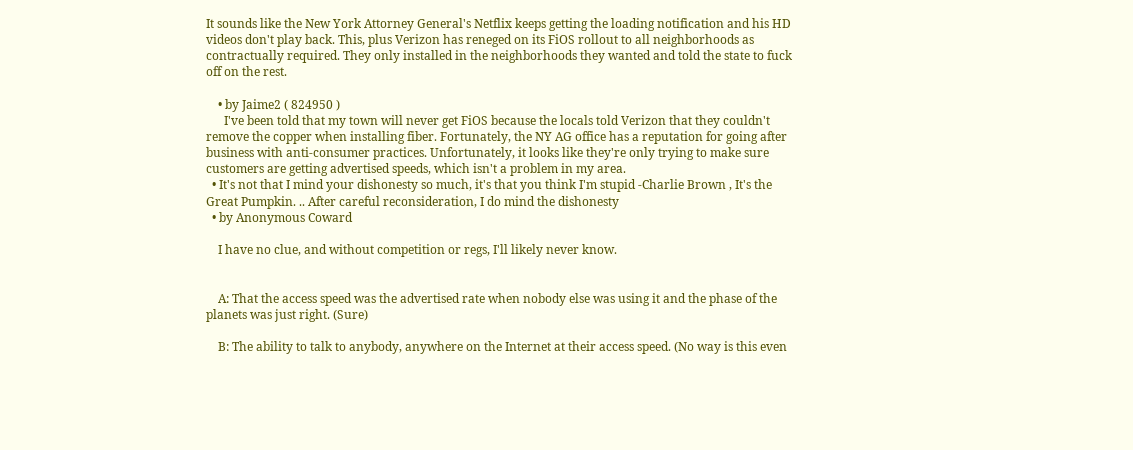It sounds like the New York Attorney General's Netflix keeps getting the loading notification and his HD videos don't play back. This, plus Verizon has reneged on its FiOS rollout to all neighborhoods as contractually required. They only installed in the neighborhoods they wanted and told the state to fuck off on the rest.

    • by Jaime2 ( 824950 )
      I've been told that my town will never get FiOS because the locals told Verizon that they couldn't remove the copper when installing fiber. Fortunately, the NY AG office has a reputation for going after business with anti-consumer practices. Unfortunately, it looks like they're only trying to make sure customers are getting advertised speeds, which isn't a problem in my area.
  • It's not that I mind your dishonesty so much, it's that you think I'm stupid -Charlie Brown , It's the Great Pumpkin. .. After careful reconsideration, I do mind the dishonesty
  • by Anonymous Coward

    I have no clue, and without competition or regs, I'll likely never know.


    A: That the access speed was the advertised rate when nobody else was using it and the phase of the planets was just right. (Sure)

    B: The ability to talk to anybody, anywhere on the Internet at their access speed. (No way is this even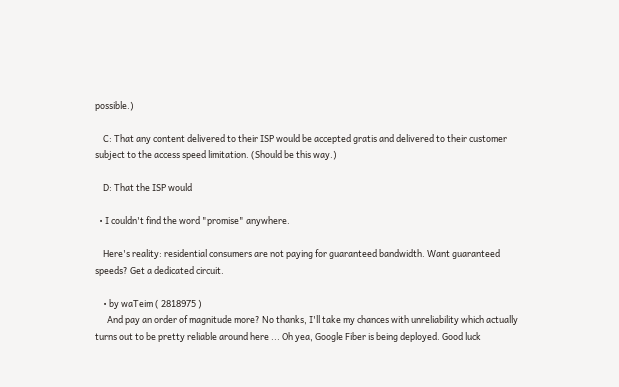possible.)

    C: That any content delivered to their ISP would be accepted gratis and delivered to their customer subject to the access speed limitation. (Should be this way.)

    D: That the ISP would

  • I couldn't find the word "promise" anywhere.

    Here's reality: residential consumers are not paying for guaranteed bandwidth. Want guaranteed speeds? Get a dedicated circuit.

    • by waTeim ( 2818975 )
      And pay an order of magnitude more? No thanks, I'll take my chances with unreliability which actually turns out to be pretty reliable around here ... Oh yea, Google Fiber is being deployed. Good luck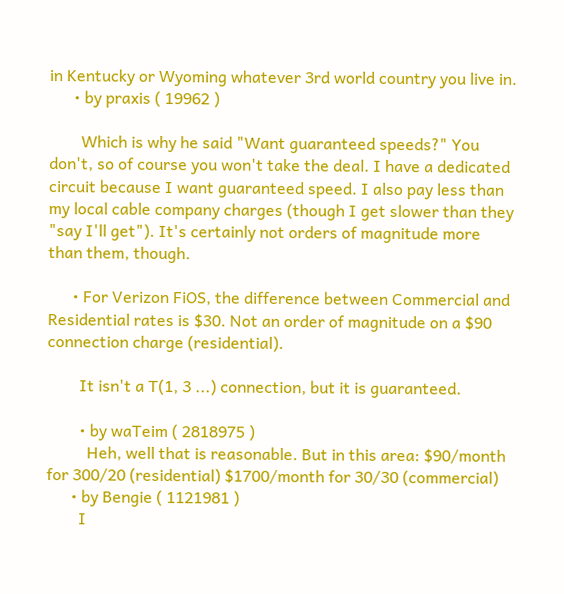in Kentucky or Wyoming whatever 3rd world country you live in.
      • by praxis ( 19962 )

        Which is why he said "Want guaranteed speeds?" You don't, so of course you won't take the deal. I have a dedicated circuit because I want guaranteed speed. I also pay less than my local cable company charges (though I get slower than they "say I'll get"). It's certainly not orders of magnitude more than them, though.

      • For Verizon FiOS, the difference between Commercial and Residential rates is $30. Not an order of magnitude on a $90 connection charge (residential).

        It isn't a T(1, 3 ...) connection, but it is guaranteed.

        • by waTeim ( 2818975 )
          Heh, well that is reasonable. But in this area: $90/month for 300/20 (residential) $1700/month for 30/30 (commercial)
      • by Bengie ( 1121981 )
        I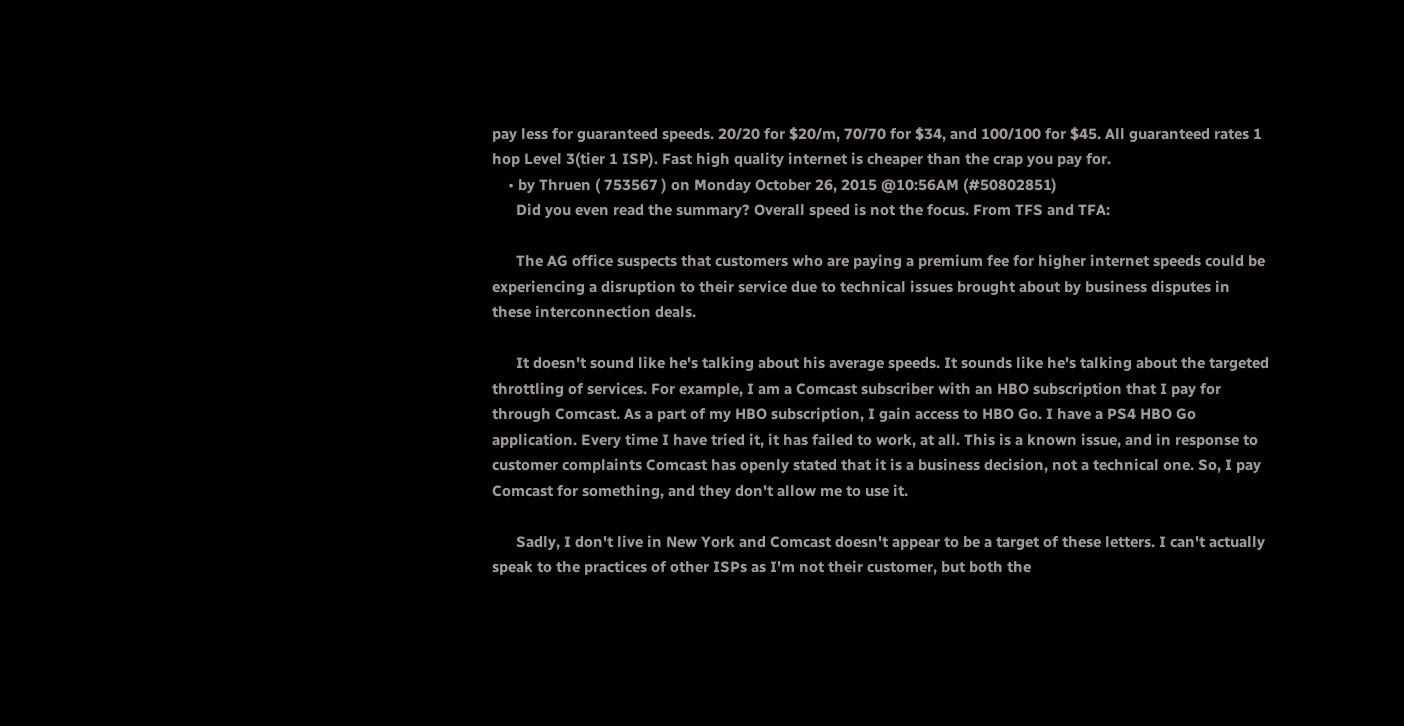pay less for guaranteed speeds. 20/20 for $20/m, 70/70 for $34, and 100/100 for $45. All guaranteed rates 1 hop Level 3(tier 1 ISP). Fast high quality internet is cheaper than the crap you pay for.
    • by Thruen ( 753567 ) on Monday October 26, 2015 @10:56AM (#50802851)
      Did you even read the summary? Overall speed is not the focus. From TFS and TFA:

      The AG office suspects that customers who are paying a premium fee for higher internet speeds could be experiencing a disruption to their service due to technical issues brought about by business disputes in these interconnection deals.

      It doesn't sound like he's talking about his average speeds. It sounds like he's talking about the targeted throttling of services. For example, I am a Comcast subscriber with an HBO subscription that I pay for through Comcast. As a part of my HBO subscription, I gain access to HBO Go. I have a PS4 HBO Go application. Every time I have tried it, it has failed to work, at all. This is a known issue, and in response to customer complaints Comcast has openly stated that it is a business decision, not a technical one. So, I pay Comcast for something, and they don't allow me to use it.

      Sadly, I don't live in New York and Comcast doesn't appear to be a target of these letters. I can't actually speak to the practices of other ISPs as I'm not their customer, but both the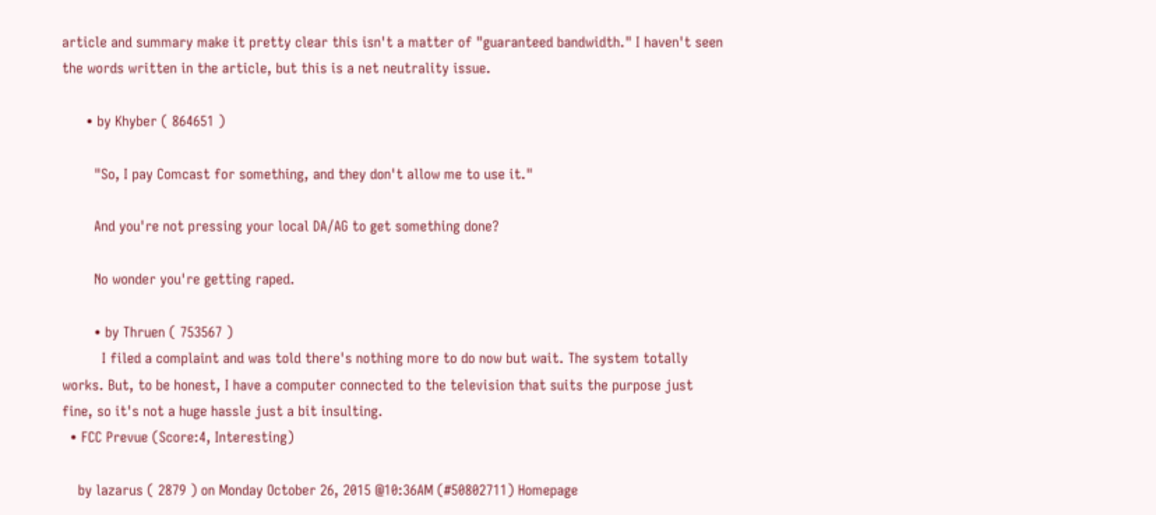article and summary make it pretty clear this isn't a matter of "guaranteed bandwidth." I haven't seen the words written in the article, but this is a net neutrality issue.

      • by Khyber ( 864651 )

        "So, I pay Comcast for something, and they don't allow me to use it."

        And you're not pressing your local DA/AG to get something done?

        No wonder you're getting raped.

        • by Thruen ( 753567 )
          I filed a complaint and was told there's nothing more to do now but wait. The system totally works. But, to be honest, I have a computer connected to the television that suits the purpose just fine, so it's not a huge hassle just a bit insulting.
  • FCC Prevue (Score:4, Interesting)

    by lazarus ( 2879 ) on Monday October 26, 2015 @10:36AM (#50802711) Homepage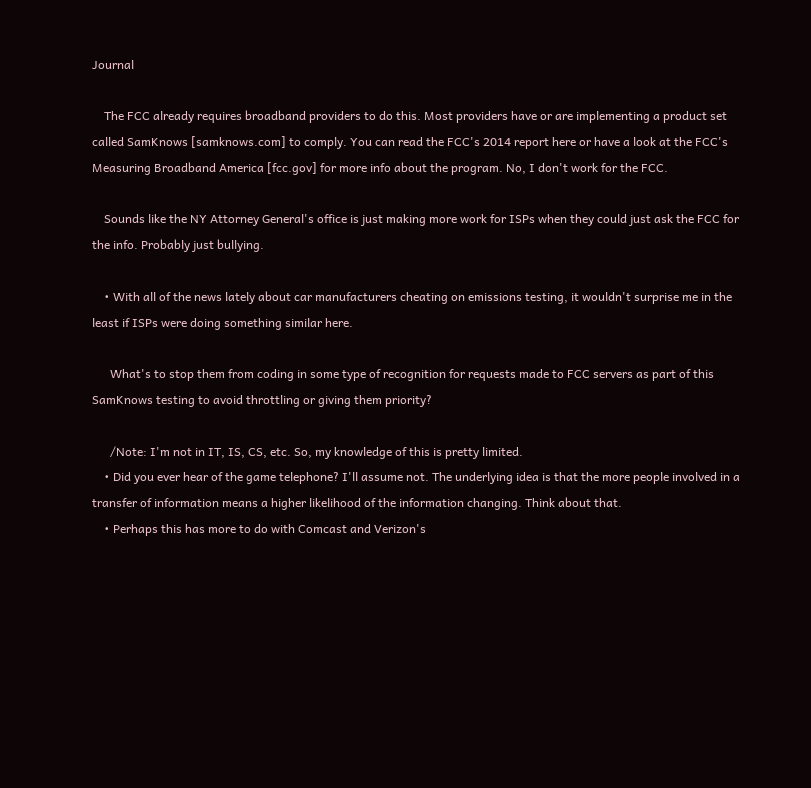Journal

    The FCC already requires broadband providers to do this. Most providers have or are implementing a product set called SamKnows [samknows.com] to comply. You can read the FCC's 2014 report here or have a look at the FCC's Measuring Broadband America [fcc.gov] for more info about the program. No, I don't work for the FCC.

    Sounds like the NY Attorney General's office is just making more work for ISPs when they could just ask the FCC for the info. Probably just bullying.

    • With all of the news lately about car manufacturers cheating on emissions testing, it wouldn't surprise me in the least if ISPs were doing something similar here.

      What's to stop them from coding in some type of recognition for requests made to FCC servers as part of this SamKnows testing to avoid throttling or giving them priority?

      /Note: I'm not in IT, IS, CS, etc. So, my knowledge of this is pretty limited.
    • Did you ever hear of the game telephone? I'll assume not. The underlying idea is that the more people involved in a transfer of information means a higher likelihood of the information changing. Think about that.
    • Perhaps this has more to do with Comcast and Verizon's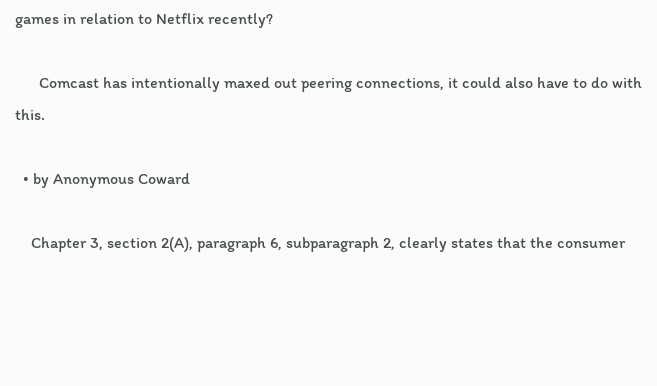games in relation to Netflix recently?

      Comcast has intentionally maxed out peering connections, it could also have to do with this.

  • by Anonymous Coward

    Chapter 3, section 2(A), paragraph 6, subparagraph 2, clearly states that the consumer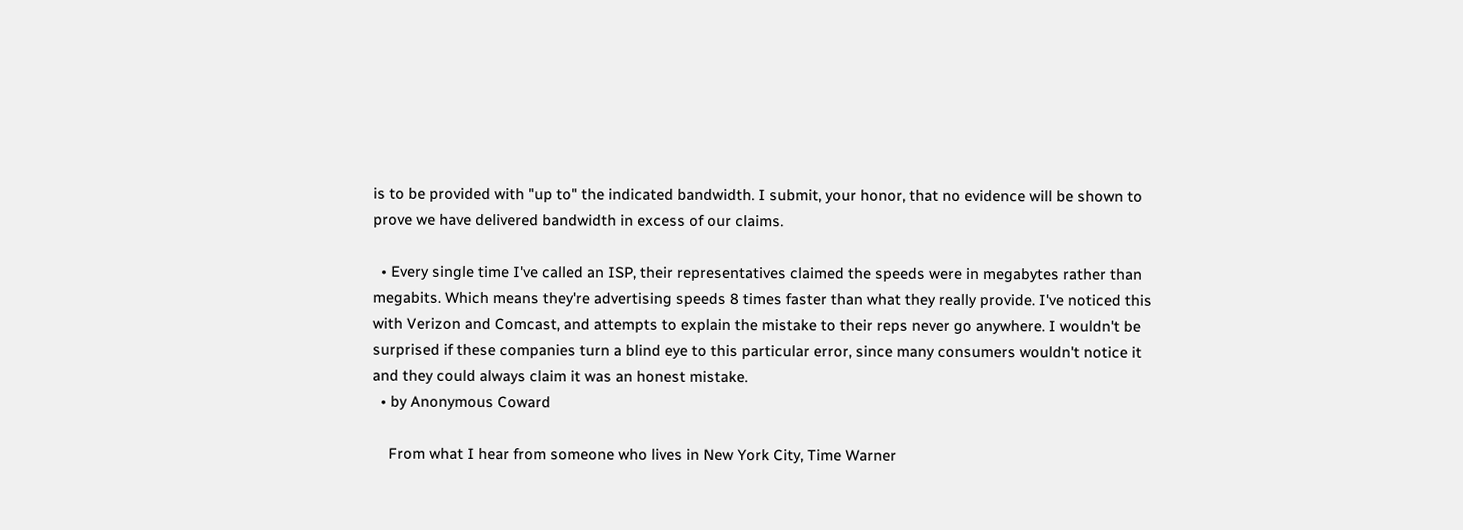is to be provided with "up to" the indicated bandwidth. I submit, your honor, that no evidence will be shown to prove we have delivered bandwidth in excess of our claims.

  • Every single time I've called an ISP, their representatives claimed the speeds were in megabytes rather than megabits. Which means they're advertising speeds 8 times faster than what they really provide. I've noticed this with Verizon and Comcast, and attempts to explain the mistake to their reps never go anywhere. I wouldn't be surprised if these companies turn a blind eye to this particular error, since many consumers wouldn't notice it and they could always claim it was an honest mistake.
  • by Anonymous Coward

    From what I hear from someone who lives in New York City, Time Warner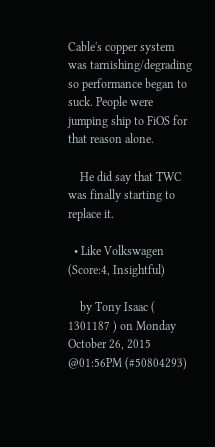Cable's copper system was tarnishing/degrading so performance began to suck. People were jumping ship to FiOS for that reason alone.

    He did say that TWC was finally starting to replace it.

  • Like Volkswagen (Score:4, Insightful)

    by Tony Isaac ( 1301187 ) on Monday October 26, 2015 @01:56PM (#50804293)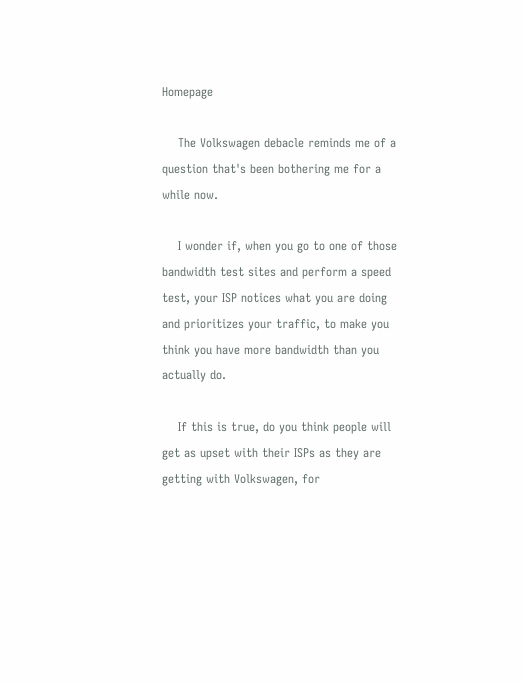Homepage

    The Volkswagen debacle reminds me of a question that's been bothering me for a while now.

    I wonder if, when you go to one of those bandwidth test sites and perform a speed test, your ISP notices what you are doing and prioritizes your traffic, to make you think you have more bandwidth than you actually do.

    If this is true, do you think people will get as upset with their ISPs as they are getting with Volkswagen, for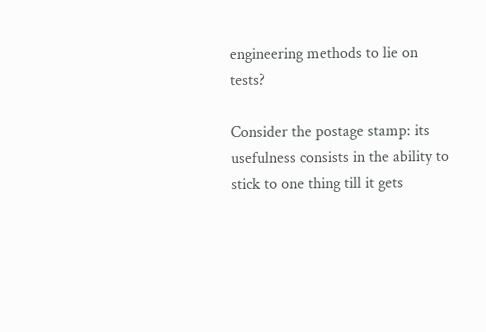engineering methods to lie on tests?

Consider the postage stamp: its usefulness consists in the ability to stick to one thing till it gets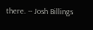there. -- Josh Billings